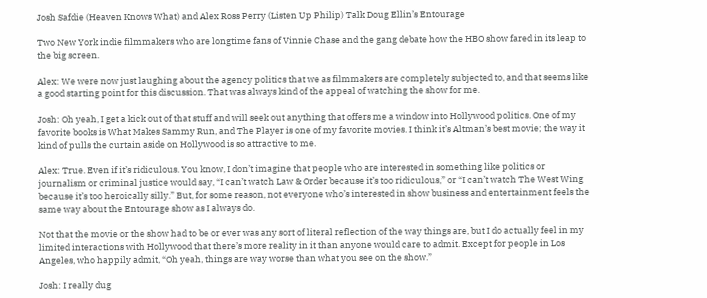Josh Safdie (Heaven Knows What) and Alex Ross Perry (Listen Up Philip) Talk Doug Ellin’s Entourage

Two New York indie filmmakers who are longtime fans of Vinnie Chase and the gang debate how the HBO show fared in its leap to the big screen.

Alex: We were now just laughing about the agency politics that we as filmmakers are completely subjected to, and that seems like a good starting point for this discussion. That was always kind of the appeal of watching the show for me.

Josh: Oh yeah, I get a kick out of that stuff and will seek out anything that offers me a window into Hollywood politics. One of my favorite books is What Makes Sammy Run, and The Player is one of my favorite movies. I think it’s Altman’s best movie; the way it kind of pulls the curtain aside on Hollywood is so attractive to me.

Alex: True. Even if it’s ridiculous. You know, I don’t imagine that people who are interested in something like politics or journalism or criminal justice would say, “I can’t watch Law & Order because it’s too ridiculous,” or “I can’t watch The West Wing because it’s too heroically silly.” But, for some reason, not everyone who’s interested in show business and entertainment feels the same way about the Entourage show as I always do.

Not that the movie or the show had to be or ever was any sort of literal reflection of the way things are, but I do actually feel in my limited interactions with Hollywood that there’s more reality in it than anyone would care to admit. Except for people in Los Angeles, who happily admit, “Oh yeah, things are way worse than what you see on the show.”

Josh: I really dug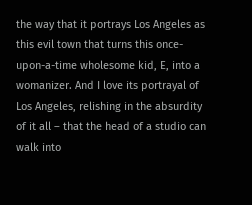the way that it portrays Los Angeles as this evil town that turns this once-upon-a-time wholesome kid, E, into a womanizer. And I love its portrayal of Los Angeles, relishing in the absurdity of it all – that the head of a studio can walk into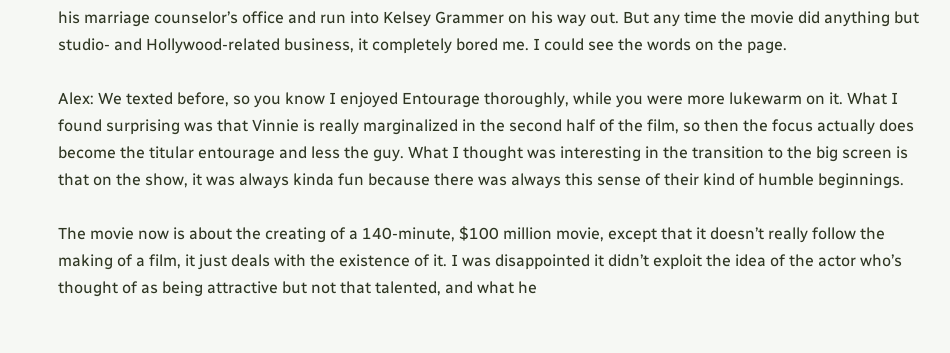his marriage counselor’s office and run into Kelsey Grammer on his way out. But any time the movie did anything but studio- and Hollywood-related business, it completely bored me. I could see the words on the page.

Alex: We texted before, so you know I enjoyed Entourage thoroughly, while you were more lukewarm on it. What I found surprising was that Vinnie is really marginalized in the second half of the film, so then the focus actually does become the titular entourage and less the guy. What I thought was interesting in the transition to the big screen is that on the show, it was always kinda fun because there was always this sense of their kind of humble beginnings.

The movie now is about the creating of a 140-minute, $100 million movie, except that it doesn’t really follow the making of a film, it just deals with the existence of it. I was disappointed it didn’t exploit the idea of the actor who’s thought of as being attractive but not that talented, and what he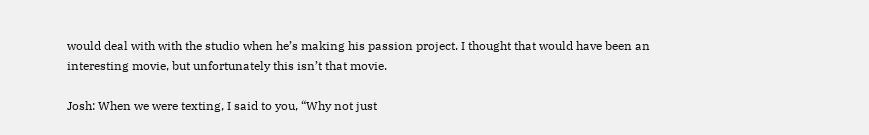would deal with with the studio when he’s making his passion project. I thought that would have been an interesting movie, but unfortunately this isn’t that movie.

Josh: When we were texting, I said to you, “Why not just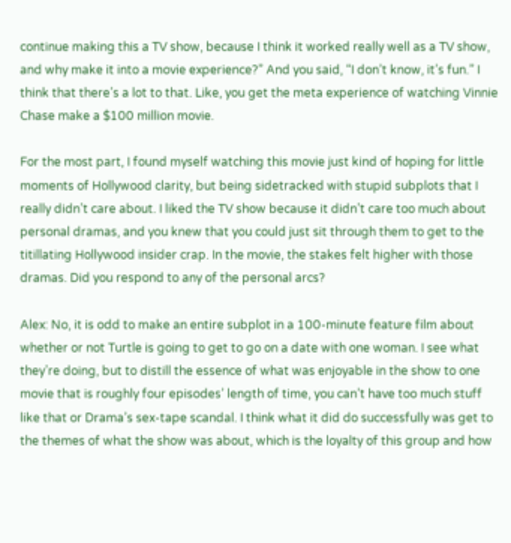continue making this a TV show, because I think it worked really well as a TV show, and why make it into a movie experience?” And you said, “I don’t know, it’s fun.” I think that there’s a lot to that. Like, you get the meta experience of watching Vinnie Chase make a $100 million movie.

For the most part, I found myself watching this movie just kind of hoping for little moments of Hollywood clarity, but being sidetracked with stupid subplots that I really didn’t care about. I liked the TV show because it didn’t care too much about personal dramas, and you knew that you could just sit through them to get to the titillating Hollywood insider crap. In the movie, the stakes felt higher with those dramas. Did you respond to any of the personal arcs?

Alex: No, it is odd to make an entire subplot in a 100-minute feature film about whether or not Turtle is going to get to go on a date with one woman. I see what they’re doing, but to distill the essence of what was enjoyable in the show to one movie that is roughly four episodes’ length of time, you can’t have too much stuff like that or Drama’s sex-tape scandal. I think what it did do successfully was get to the themes of what the show was about, which is the loyalty of this group and how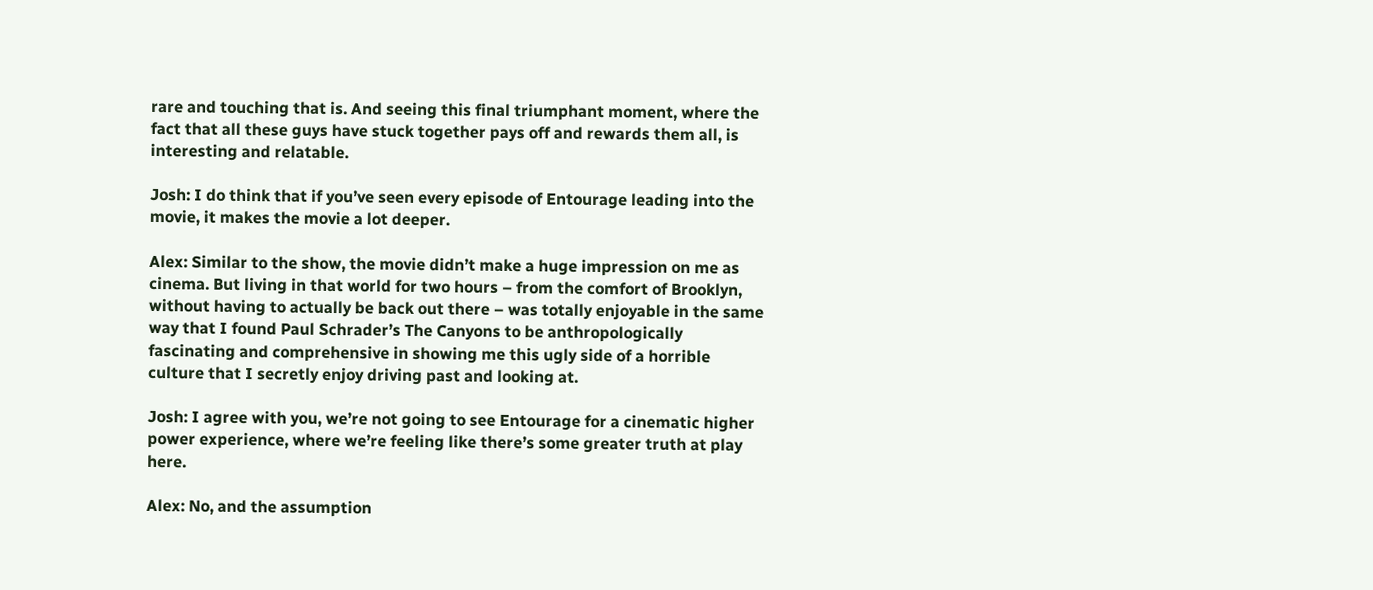rare and touching that is. And seeing this final triumphant moment, where the fact that all these guys have stuck together pays off and rewards them all, is interesting and relatable.

Josh: I do think that if you’ve seen every episode of Entourage leading into the movie, it makes the movie a lot deeper.

Alex: Similar to the show, the movie didn’t make a huge impression on me as cinema. But living in that world for two hours – from the comfort of Brooklyn, without having to actually be back out there – was totally enjoyable in the same way that I found Paul Schrader’s The Canyons to be anthropologically fascinating and comprehensive in showing me this ugly side of a horrible culture that I secretly enjoy driving past and looking at.

Josh: I agree with you, we’re not going to see Entourage for a cinematic higher power experience, where we’re feeling like there’s some greater truth at play here.

Alex: No, and the assumption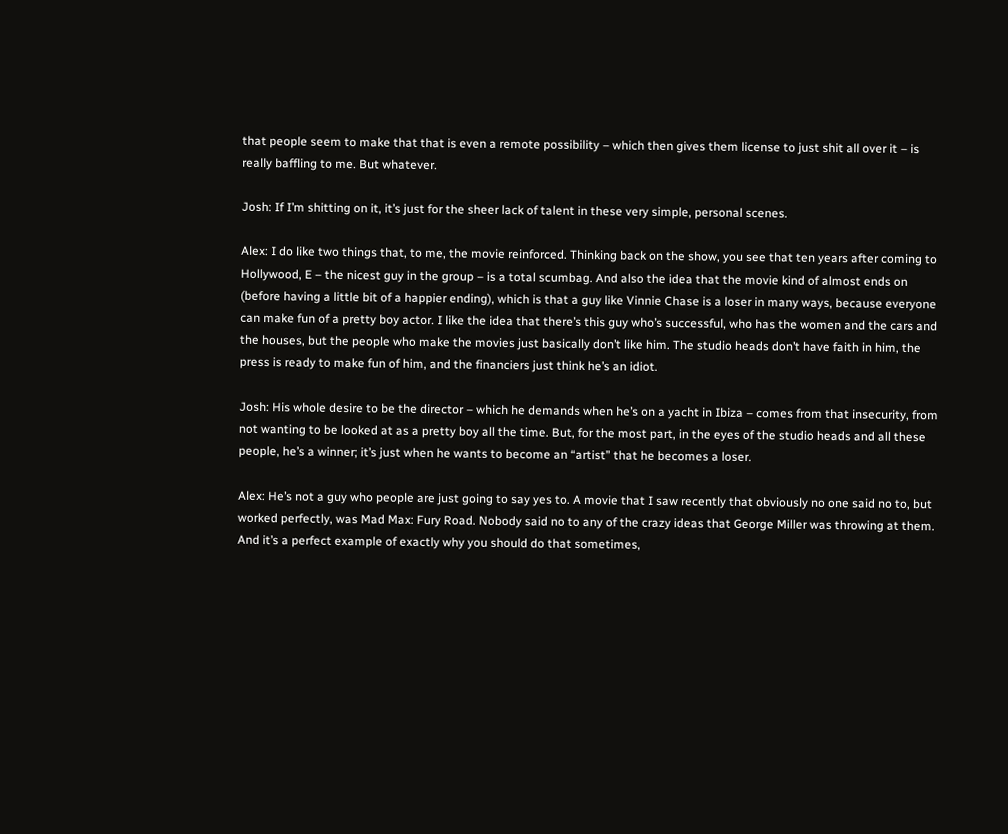that people seem to make that that is even a remote possibility – which then gives them license to just shit all over it – is really baffling to me. But whatever.

Josh: If I’m shitting on it, it’s just for the sheer lack of talent in these very simple, personal scenes.

Alex: I do like two things that, to me, the movie reinforced. Thinking back on the show, you see that ten years after coming to Hollywood, E – the nicest guy in the group – is a total scumbag. And also the idea that the movie kind of almost ends on (before having a little bit of a happier ending), which is that a guy like Vinnie Chase is a loser in many ways, because everyone can make fun of a pretty boy actor. I like the idea that there’s this guy who’s successful, who has the women and the cars and the houses, but the people who make the movies just basically don’t like him. The studio heads don’t have faith in him, the press is ready to make fun of him, and the financiers just think he’s an idiot.

Josh: His whole desire to be the director – which he demands when he’s on a yacht in Ibiza – comes from that insecurity, from not wanting to be looked at as a pretty boy all the time. But, for the most part, in the eyes of the studio heads and all these people, he’s a winner; it’s just when he wants to become an “artist” that he becomes a loser.

Alex: He’s not a guy who people are just going to say yes to. A movie that I saw recently that obviously no one said no to, but worked perfectly, was Mad Max: Fury Road. Nobody said no to any of the crazy ideas that George Miller was throwing at them. And it’s a perfect example of exactly why you should do that sometimes,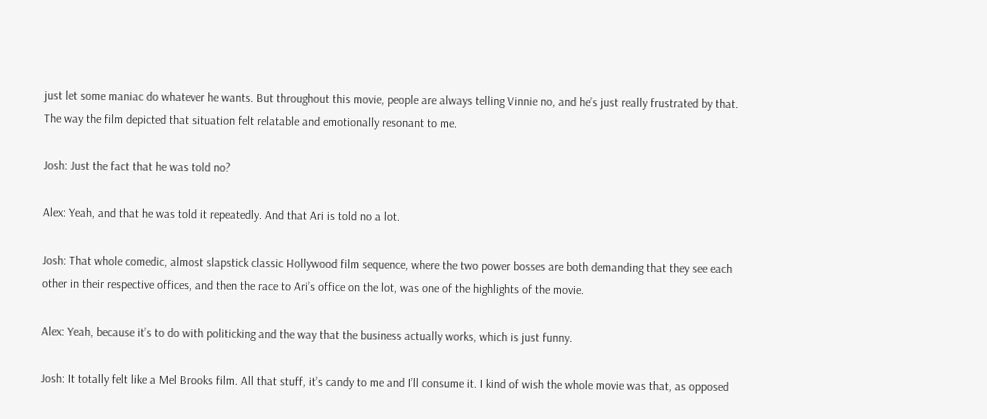just let some maniac do whatever he wants. But throughout this movie, people are always telling Vinnie no, and he’s just really frustrated by that. The way the film depicted that situation felt relatable and emotionally resonant to me.

Josh: Just the fact that he was told no?

Alex: Yeah, and that he was told it repeatedly. And that Ari is told no a lot.

Josh: That whole comedic, almost slapstick classic Hollywood film sequence, where the two power bosses are both demanding that they see each other in their respective offices, and then the race to Ari’s office on the lot, was one of the highlights of the movie.

Alex: Yeah, because it’s to do with politicking and the way that the business actually works, which is just funny.

Josh: It totally felt like a Mel Brooks film. All that stuff, it’s candy to me and I’ll consume it. I kind of wish the whole movie was that, as opposed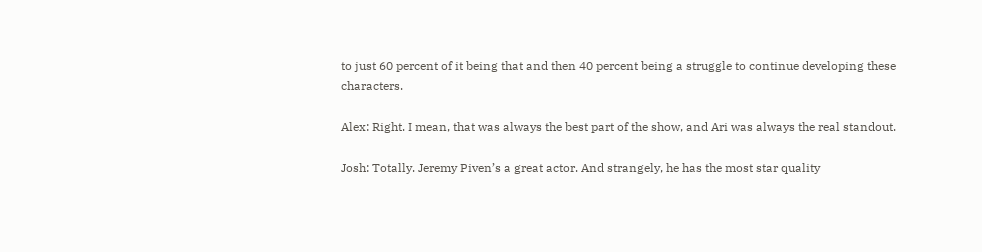to just 60 percent of it being that and then 40 percent being a struggle to continue developing these characters.

Alex: Right. I mean, that was always the best part of the show, and Ari was always the real standout.

Josh: Totally. Jeremy Piven’s a great actor. And strangely, he has the most star quality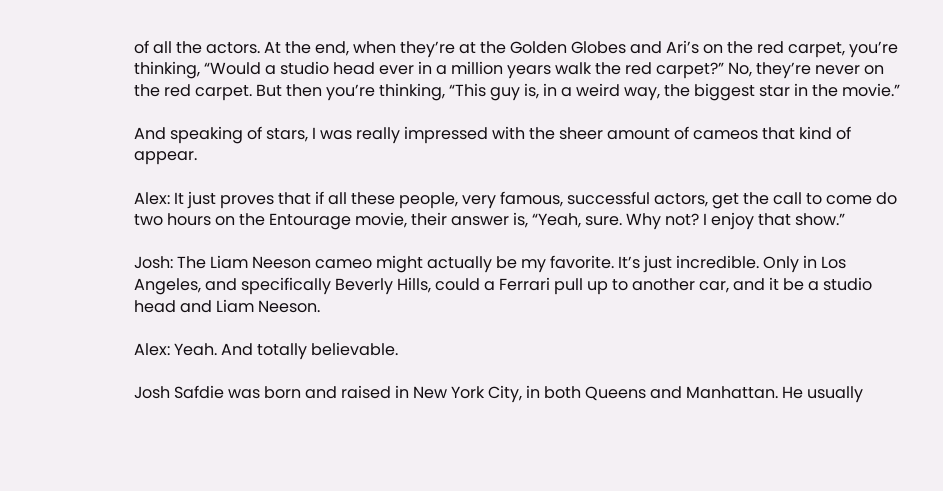of all the actors. At the end, when they’re at the Golden Globes and Ari’s on the red carpet, you’re thinking, “Would a studio head ever in a million years walk the red carpet?” No, they’re never on the red carpet. But then you’re thinking, “This guy is, in a weird way, the biggest star in the movie.”

And speaking of stars, I was really impressed with the sheer amount of cameos that kind of appear.

Alex: It just proves that if all these people, very famous, successful actors, get the call to come do two hours on the Entourage movie, their answer is, “Yeah, sure. Why not? I enjoy that show.”

Josh: The Liam Neeson cameo might actually be my favorite. It’s just incredible. Only in Los Angeles, and specifically Beverly Hills, could a Ferrari pull up to another car, and it be a studio head and Liam Neeson.

Alex: Yeah. And totally believable.

Josh Safdie was born and raised in New York City, in both Queens and Manhattan. He usually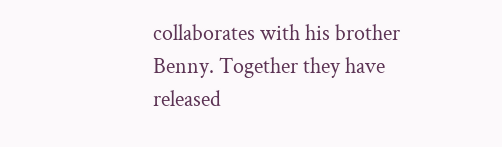collaborates with his brother Benny. Together they have released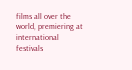films all over the world, premiering at international festivals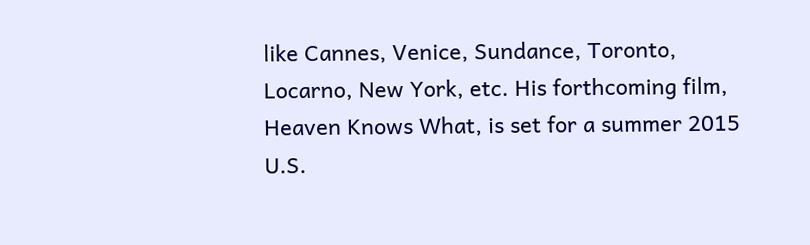like Cannes, Venice, Sundance, Toronto, Locarno, New York, etc. His forthcoming film, Heaven Knows What, is set for a summer 2015 U.S.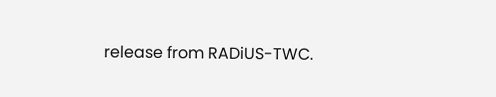release from RADiUS-TWC.